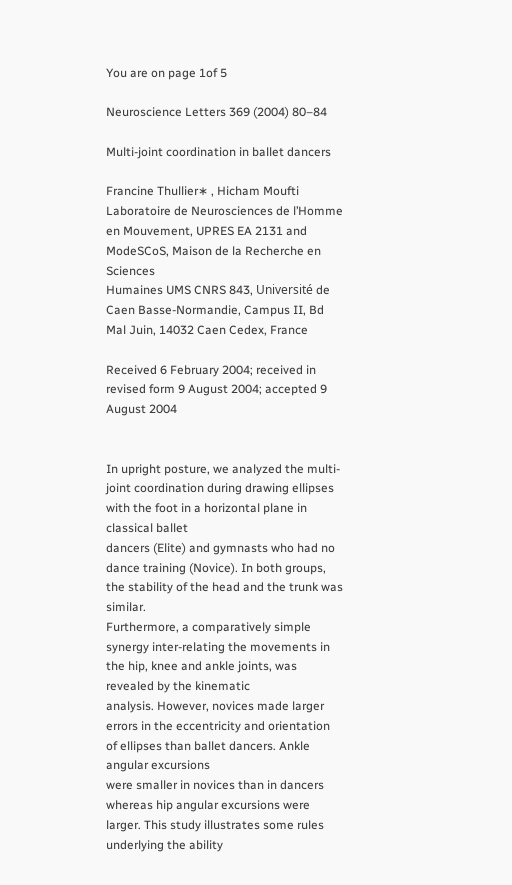You are on page 1of 5

Neuroscience Letters 369 (2004) 80–84

Multi-joint coordination in ballet dancers

Francine Thullier∗ , Hicham Moufti
Laboratoire de Neurosciences de l’Homme en Mouvement, UPRES EA 2131 and ModeSCoS, Maison de la Recherche en Sciences
Humaines UMS CNRS 843, Université de Caen Basse-Normandie, Campus II, Bd Mal Juin, 14032 Caen Cedex, France

Received 6 February 2004; received in revised form 9 August 2004; accepted 9 August 2004


In upright posture, we analyzed the multi-joint coordination during drawing ellipses with the foot in a horizontal plane in classical ballet
dancers (Elite) and gymnasts who had no dance training (Novice). In both groups, the stability of the head and the trunk was similar.
Furthermore, a comparatively simple synergy inter-relating the movements in the hip, knee and ankle joints, was revealed by the kinematic
analysis. However, novices made larger errors in the eccentricity and orientation of ellipses than ballet dancers. Ankle angular excursions
were smaller in novices than in dancers whereas hip angular excursions were larger. This study illustrates some rules underlying the ability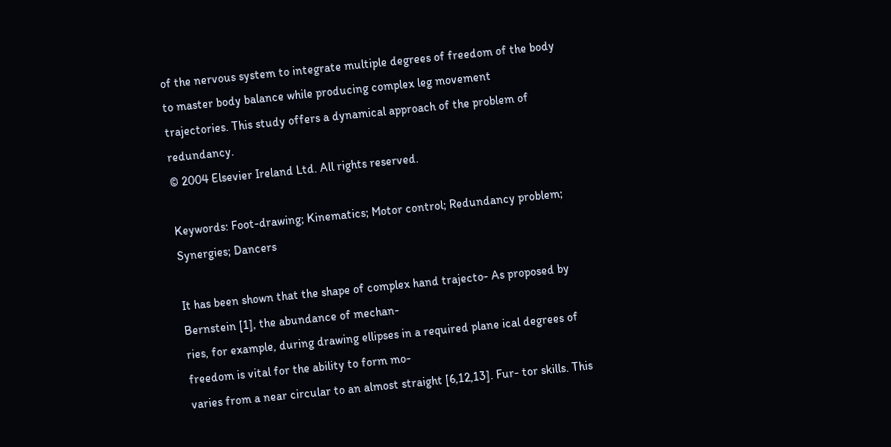of the nervous system to integrate multiple degrees of freedom of the body to master body balance while producing complex leg movement
trajectories. This study offers a dynamical approach of the problem of redundancy.
© 2004 Elsevier Ireland Ltd. All rights reserved.

Keywords: Foot-drawing; Kinematics; Motor control; Redundancy problem; Synergies; Dancers

It has been shown that the shape of complex hand trajecto- As proposed by Bernstein [1], the abundance of mechan-
ries, for example, during drawing ellipses in a required plane ical degrees of freedom is vital for the ability to form mo-
varies from a near circular to an almost straight [6,12,13]. Fur- tor skills. This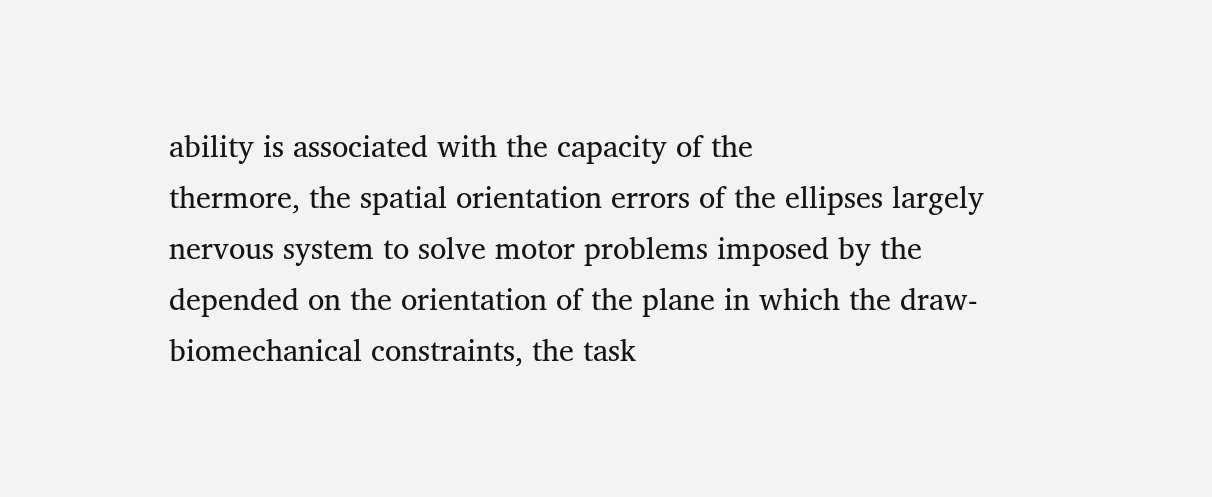ability is associated with the capacity of the
thermore, the spatial orientation errors of the ellipses largely nervous system to solve motor problems imposed by the
depended on the orientation of the plane in which the draw- biomechanical constraints, the task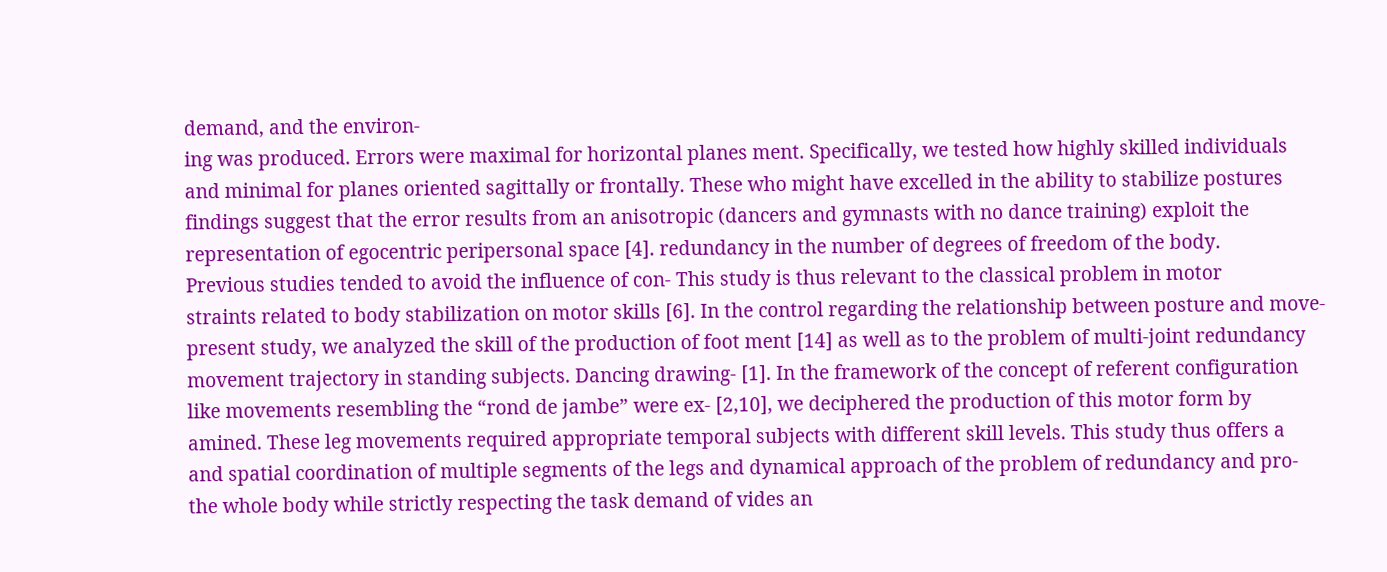demand, and the environ-
ing was produced. Errors were maximal for horizontal planes ment. Specifically, we tested how highly skilled individuals
and minimal for planes oriented sagittally or frontally. These who might have excelled in the ability to stabilize postures
findings suggest that the error results from an anisotropic (dancers and gymnasts with no dance training) exploit the
representation of egocentric peripersonal space [4]. redundancy in the number of degrees of freedom of the body.
Previous studies tended to avoid the influence of con- This study is thus relevant to the classical problem in motor
straints related to body stabilization on motor skills [6]. In the control regarding the relationship between posture and move-
present study, we analyzed the skill of the production of foot ment [14] as well as to the problem of multi-joint redundancy
movement trajectory in standing subjects. Dancing drawing- [1]. In the framework of the concept of referent configuration
like movements resembling the “rond de jambe” were ex- [2,10], we deciphered the production of this motor form by
amined. These leg movements required appropriate temporal subjects with different skill levels. This study thus offers a
and spatial coordination of multiple segments of the legs and dynamical approach of the problem of redundancy and pro-
the whole body while strictly respecting the task demand of vides an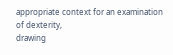appropriate context for an examination of dexterity,
drawing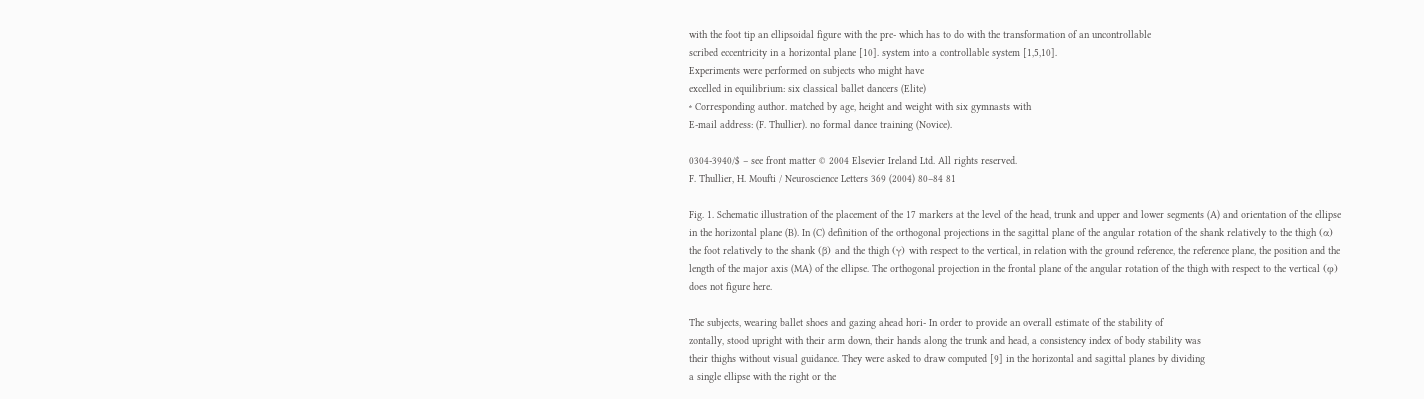with the foot tip an ellipsoidal figure with the pre- which has to do with the transformation of an uncontrollable
scribed eccentricity in a horizontal plane [10]. system into a controllable system [1,5,10].
Experiments were performed on subjects who might have
excelled in equilibrium: six classical ballet dancers (Elite)
∗ Corresponding author. matched by age, height and weight with six gymnasts with
E-mail address: (F. Thullier). no formal dance training (Novice).

0304-3940/$ – see front matter © 2004 Elsevier Ireland Ltd. All rights reserved.
F. Thullier, H. Moufti / Neuroscience Letters 369 (2004) 80–84 81

Fig. 1. Schematic illustration of the placement of the 17 markers at the level of the head, trunk and upper and lower segments (A) and orientation of the ellipse
in the horizontal plane (B). In (C) definition of the orthogonal projections in the sagittal plane of the angular rotation of the shank relatively to the thigh (α)
the foot relatively to the shank (β) and the thigh (γ) with respect to the vertical, in relation with the ground reference, the reference plane, the position and the
length of the major axis (MA) of the ellipse. The orthogonal projection in the frontal plane of the angular rotation of the thigh with respect to the vertical (φ)
does not figure here.

The subjects, wearing ballet shoes and gazing ahead hori- In order to provide an overall estimate of the stability of
zontally, stood upright with their arm down, their hands along the trunk and head, a consistency index of body stability was
their thighs without visual guidance. They were asked to draw computed [9] in the horizontal and sagittal planes by dividing
a single ellipse with the right or the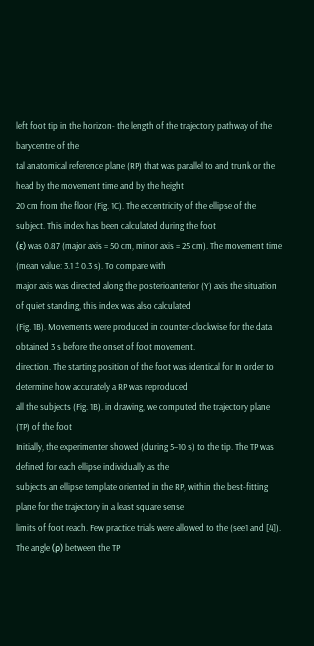left foot tip in the horizon- the length of the trajectory pathway of the barycentre of the
tal anatomical reference plane (RP) that was parallel to and trunk or the head by the movement time and by the height
20 cm from the floor (Fig. 1C). The eccentricity of the ellipse of the subject. This index has been calculated during the foot
(ε) was 0.87 (major axis = 50 cm, minor axis = 25 cm). The movement time (mean value: 3.1 ± 0.3 s). To compare with
major axis was directed along the posterioanterior (Y) axis the situation of quiet standing, this index was also calculated
(Fig. 1B). Movements were produced in counter-clockwise for the data obtained 3 s before the onset of foot movement.
direction. The starting position of the foot was identical for In order to determine how accurately a RP was reproduced
all the subjects (Fig. 1B). in drawing, we computed the trajectory plane (TP) of the foot
Initially, the experimenter showed (during 5–10 s) to the tip. The TP was defined for each ellipse individually as the
subjects an ellipse template oriented in the RP, within the best-fitting plane for the trajectory in a least square sense
limits of foot reach. Few practice trials were allowed to the (see1 and [4]). The angle (ρ) between the TP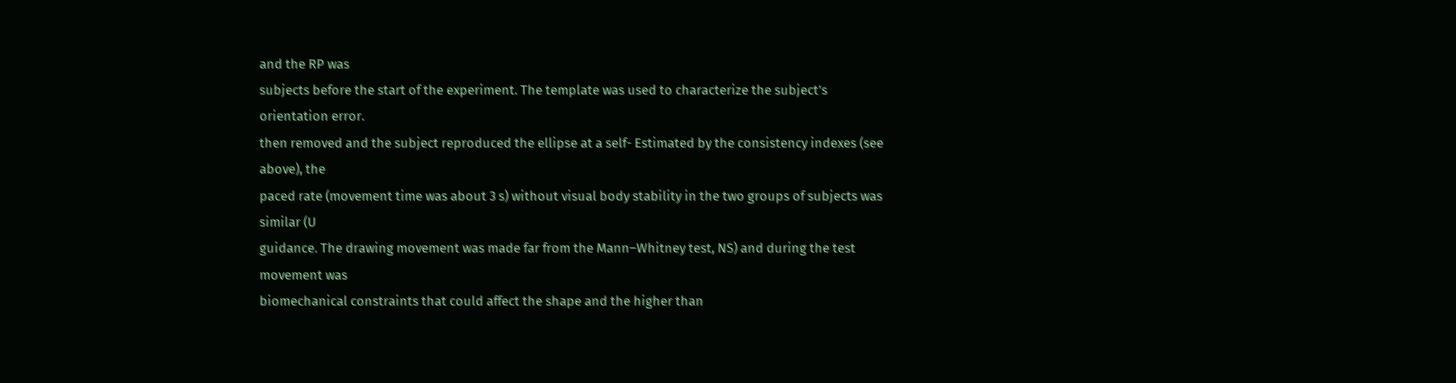and the RP was
subjects before the start of the experiment. The template was used to characterize the subject’s orientation error.
then removed and the subject reproduced the ellipse at a self- Estimated by the consistency indexes (see above), the
paced rate (movement time was about 3 s) without visual body stability in the two groups of subjects was similar (U
guidance. The drawing movement was made far from the Mann–Whitney test, NS) and during the test movement was
biomechanical constraints that could affect the shape and the higher than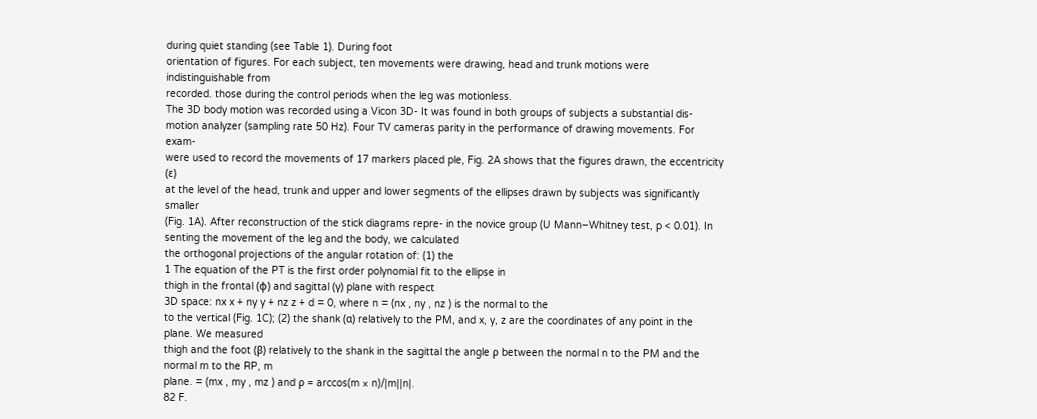during quiet standing (see Table 1). During foot
orientation of figures. For each subject, ten movements were drawing, head and trunk motions were indistinguishable from
recorded. those during the control periods when the leg was motionless.
The 3D body motion was recorded using a Vicon 3D- It was found in both groups of subjects a substantial dis-
motion analyzer (sampling rate 50 Hz). Four TV cameras parity in the performance of drawing movements. For exam-
were used to record the movements of 17 markers placed ple, Fig. 2A shows that the figures drawn, the eccentricity (ε)
at the level of the head, trunk and upper and lower segments of the ellipses drawn by subjects was significantly smaller
(Fig. 1A). After reconstruction of the stick diagrams repre- in the novice group (U Mann–Whitney test, p < 0.01). In
senting the movement of the leg and the body, we calculated
the orthogonal projections of the angular rotation of: (1) the
1 The equation of the PT is the first order polynomial fit to the ellipse in
thigh in the frontal (φ) and sagittal (γ) plane with respect
3D space: nx x + ny y + nz z + d = 0, where n = (nx , ny , nz ) is the normal to the
to the vertical (Fig. 1C); (2) the shank (α) relatively to the PM, and x, y, z are the coordinates of any point in the plane. We measured
thigh and the foot (β) relatively to the shank in the sagittal the angle ρ between the normal n to the PM and the normal m to the RP, m
plane. = (mx , my , mz ) and ρ = arccos(m × n)/|m||n|.
82 F.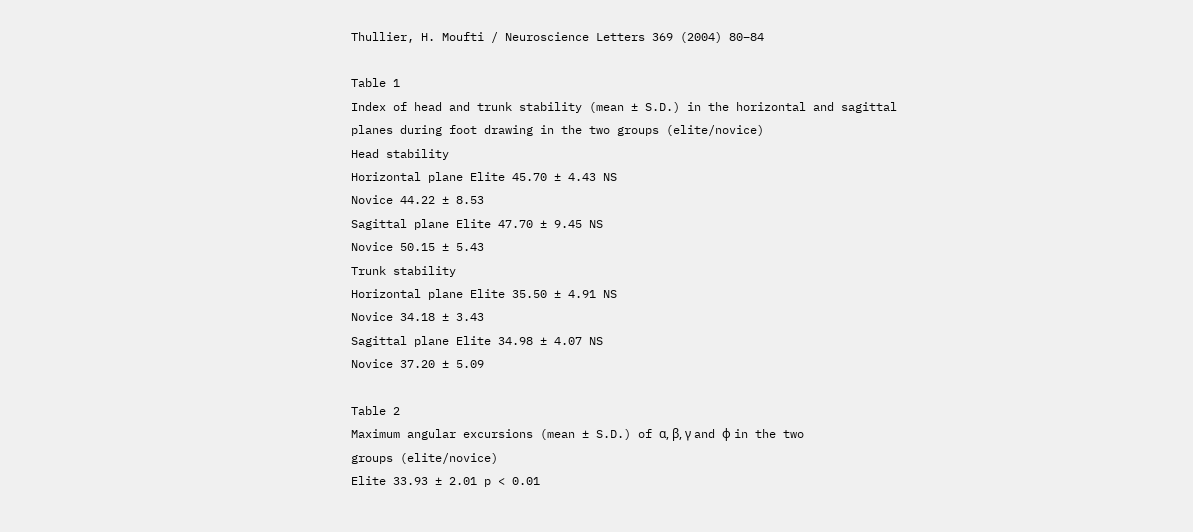Thullier, H. Moufti / Neuroscience Letters 369 (2004) 80–84

Table 1
Index of head and trunk stability (mean ± S.D.) in the horizontal and sagittal
planes during foot drawing in the two groups (elite/novice)
Head stability
Horizontal plane Elite 45.70 ± 4.43 NS
Novice 44.22 ± 8.53
Sagittal plane Elite 47.70 ± 9.45 NS
Novice 50.15 ± 5.43
Trunk stability
Horizontal plane Elite 35.50 ± 4.91 NS
Novice 34.18 ± 3.43
Sagittal plane Elite 34.98 ± 4.07 NS
Novice 37.20 ± 5.09

Table 2
Maximum angular excursions (mean ± S.D.) of α, β, γ and φ in the two
groups (elite/novice)
Elite 33.93 ± 2.01 p < 0.01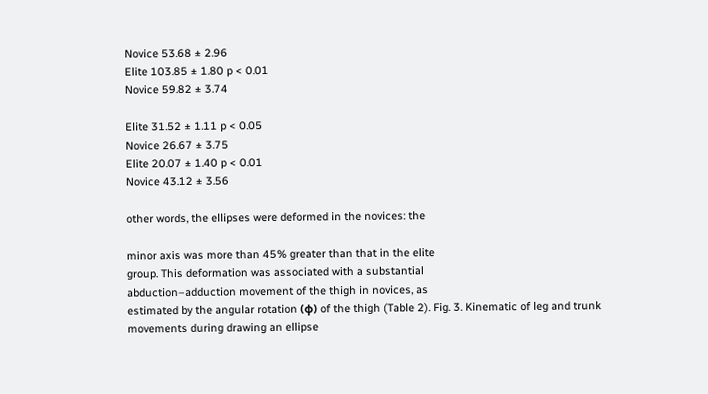Novice 53.68 ± 2.96
Elite 103.85 ± 1.80 p < 0.01
Novice 59.82 ± 3.74

Elite 31.52 ± 1.11 p < 0.05
Novice 26.67 ± 3.75
Elite 20.07 ± 1.40 p < 0.01
Novice 43.12 ± 3.56

other words, the ellipses were deformed in the novices: the

minor axis was more than 45% greater than that in the elite
group. This deformation was associated with a substantial
abduction–adduction movement of the thigh in novices, as
estimated by the angular rotation (φ) of the thigh (Table 2). Fig. 3. Kinematic of leg and trunk movements during drawing an ellipse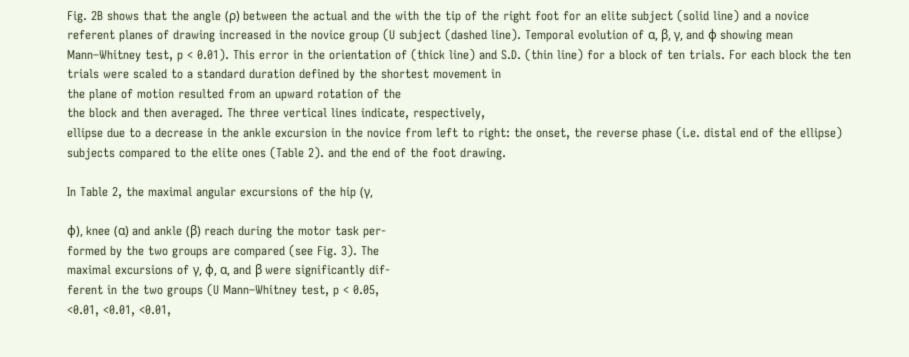Fig. 2B shows that the angle (ρ) between the actual and the with the tip of the right foot for an elite subject (solid line) and a novice
referent planes of drawing increased in the novice group (U subject (dashed line). Temporal evolution of α, β, γ, and φ showing mean
Mann–Whitney test, p < 0.01). This error in the orientation of (thick line) and S.D. (thin line) for a block of ten trials. For each block the ten
trials were scaled to a standard duration defined by the shortest movement in
the plane of motion resulted from an upward rotation of the
the block and then averaged. The three vertical lines indicate, respectively,
ellipse due to a decrease in the ankle excursion in the novice from left to right: the onset, the reverse phase (i.e. distal end of the ellipse)
subjects compared to the elite ones (Table 2). and the end of the foot drawing.

In Table 2, the maximal angular excursions of the hip (γ,

φ), knee (α) and ankle (β) reach during the motor task per-
formed by the two groups are compared (see Fig. 3). The
maximal excursions of γ, φ, α, and β were significantly dif-
ferent in the two groups (U Mann–Whitney test, p < 0.05,
<0.01, <0.01, <0.01,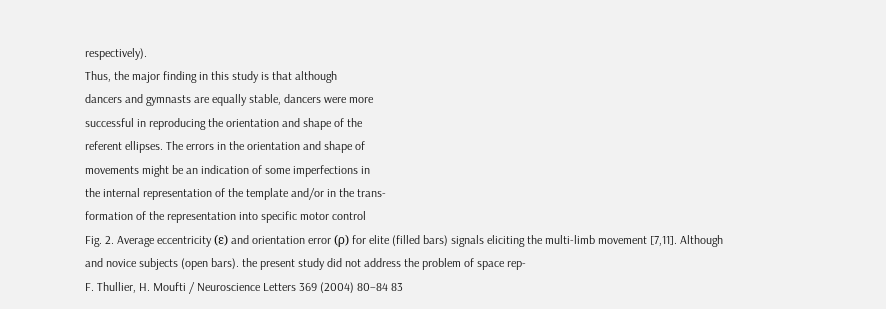respectively).
Thus, the major finding in this study is that although
dancers and gymnasts are equally stable, dancers were more
successful in reproducing the orientation and shape of the
referent ellipses. The errors in the orientation and shape of
movements might be an indication of some imperfections in
the internal representation of the template and/or in the trans-
formation of the representation into specific motor control
Fig. 2. Average eccentricity (ε) and orientation error (ρ) for elite (filled bars) signals eliciting the multi-limb movement [7,11]. Although
and novice subjects (open bars). the present study did not address the problem of space rep-
F. Thullier, H. Moufti / Neuroscience Letters 369 (2004) 80–84 83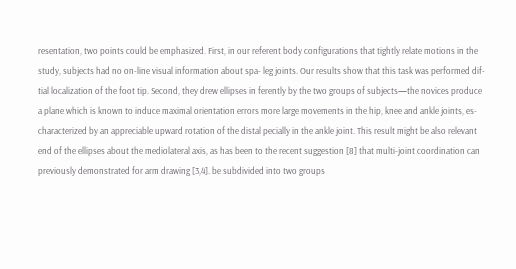resentation, two points could be emphasized. First, in our referent body configurations that tightly relate motions in the
study, subjects had no on-line visual information about spa- leg joints. Our results show that this task was performed dif-
tial localization of the foot tip. Second, they drew ellipses in ferently by the two groups of subjects—the novices produce
a plane which is known to induce maximal orientation errors more large movements in the hip, knee and ankle joints, es-
characterized by an appreciable upward rotation of the distal pecially in the ankle joint. This result might be also relevant
end of the ellipses about the mediolateral axis, as has been to the recent suggestion [8] that multi-joint coordination can
previously demonstrated for arm drawing [3,4]. be subdivided into two groups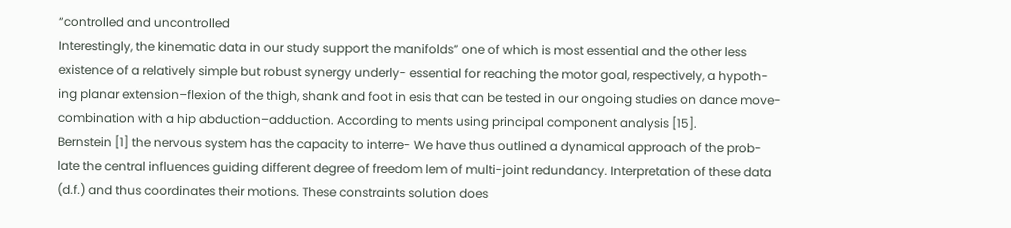“controlled and uncontrolled
Interestingly, the kinematic data in our study support the manifolds” one of which is most essential and the other less
existence of a relatively simple but robust synergy underly- essential for reaching the motor goal, respectively, a hypoth-
ing planar extension–flexion of the thigh, shank and foot in esis that can be tested in our ongoing studies on dance move-
combination with a hip abduction–adduction. According to ments using principal component analysis [15].
Bernstein [1] the nervous system has the capacity to interre- We have thus outlined a dynamical approach of the prob-
late the central influences guiding different degree of freedom lem of multi-joint redundancy. Interpretation of these data
(d.f.) and thus coordinates their motions. These constraints solution does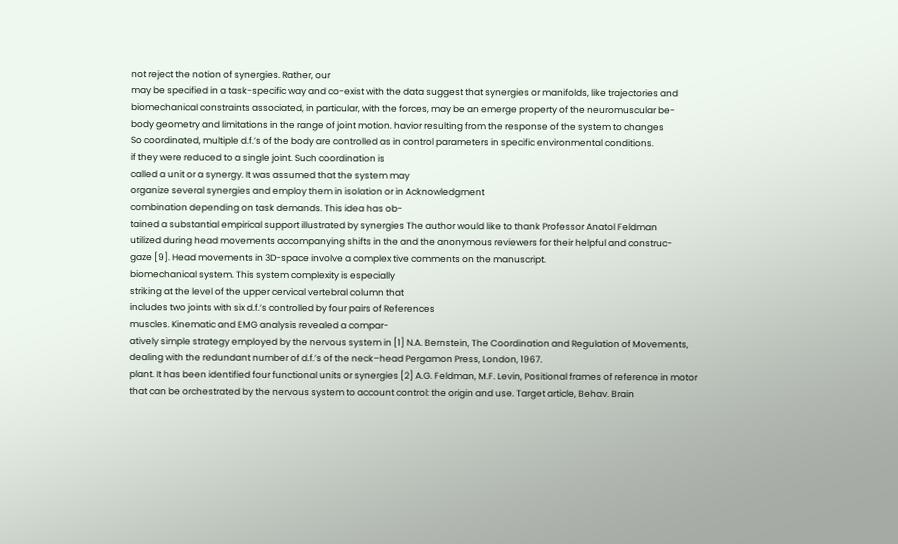not reject the notion of synergies. Rather, our
may be specified in a task-specific way and co-exist with the data suggest that synergies or manifolds, like trajectories and
biomechanical constraints associated, in particular, with the forces, may be an emerge property of the neuromuscular be-
body geometry and limitations in the range of joint motion. havior resulting from the response of the system to changes
So coordinated, multiple d.f.’s of the body are controlled as in control parameters in specific environmental conditions.
if they were reduced to a single joint. Such coordination is
called a unit or a synergy. It was assumed that the system may
organize several synergies and employ them in isolation or in Acknowledgment
combination depending on task demands. This idea has ob-
tained a substantial empirical support illustrated by synergies The author would like to thank Professor Anatol Feldman
utilized during head movements accompanying shifts in the and the anonymous reviewers for their helpful and construc-
gaze [9]. Head movements in 3D-space involve a complex tive comments on the manuscript.
biomechanical system. This system complexity is especially
striking at the level of the upper cervical vertebral column that
includes two joints with six d.f.’s controlled by four pairs of References
muscles. Kinematic and EMG analysis revealed a compar-
atively simple strategy employed by the nervous system in [1] N.A. Bernstein, The Coordination and Regulation of Movements,
dealing with the redundant number of d.f.’s of the neck–head Pergamon Press, London, 1967.
plant. It has been identified four functional units or synergies [2] A.G. Feldman, M.F. Levin, Positional frames of reference in motor
that can be orchestrated by the nervous system to account control: the origin and use. Target article, Behav. Brain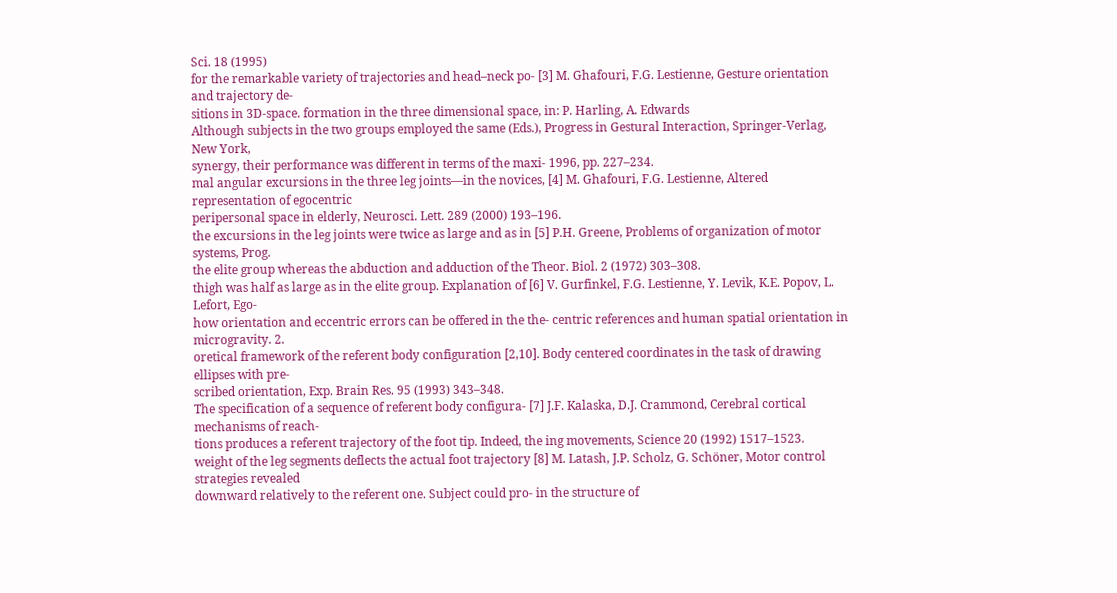Sci. 18 (1995)
for the remarkable variety of trajectories and head–neck po- [3] M. Ghafouri, F.G. Lestienne, Gesture orientation and trajectory de-
sitions in 3D-space. formation in the three dimensional space, in: P. Harling, A. Edwards
Although subjects in the two groups employed the same (Eds.), Progress in Gestural Interaction, Springer-Verlag, New York,
synergy, their performance was different in terms of the maxi- 1996, pp. 227–234.
mal angular excursions in the three leg joints—in the novices, [4] M. Ghafouri, F.G. Lestienne, Altered representation of egocentric
peripersonal space in elderly, Neurosci. Lett. 289 (2000) 193–196.
the excursions in the leg joints were twice as large and as in [5] P.H. Greene, Problems of organization of motor systems, Prog.
the elite group whereas the abduction and adduction of the Theor. Biol. 2 (1972) 303–308.
thigh was half as large as in the elite group. Explanation of [6] V. Gurfinkel, F.G. Lestienne, Y. Levik, K.E. Popov, L. Lefort, Ego-
how orientation and eccentric errors can be offered in the the- centric references and human spatial orientation in microgravity. 2.
oretical framework of the referent body configuration [2,10]. Body centered coordinates in the task of drawing ellipses with pre-
scribed orientation, Exp. Brain Res. 95 (1993) 343–348.
The specification of a sequence of referent body configura- [7] J.F. Kalaska, D.J. Crammond, Cerebral cortical mechanisms of reach-
tions produces a referent trajectory of the foot tip. Indeed, the ing movements, Science 20 (1992) 1517–1523.
weight of the leg segments deflects the actual foot trajectory [8] M. Latash, J.P. Scholz, G. Schöner, Motor control strategies revealed
downward relatively to the referent one. Subject could pro- in the structure of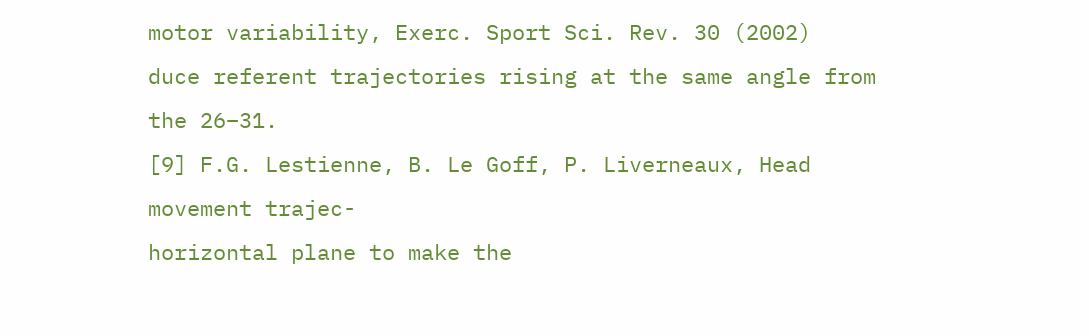motor variability, Exerc. Sport Sci. Rev. 30 (2002)
duce referent trajectories rising at the same angle from the 26–31.
[9] F.G. Lestienne, B. Le Goff, P. Liverneaux, Head movement trajec-
horizontal plane to make the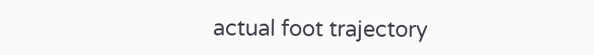actual foot trajectory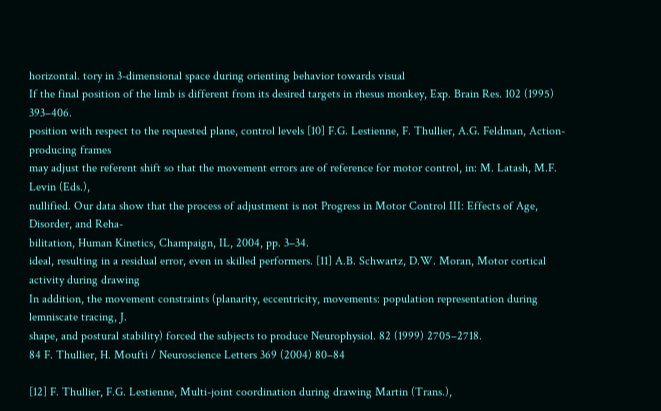horizontal. tory in 3-dimensional space during orienting behavior towards visual
If the final position of the limb is different from its desired targets in rhesus monkey, Exp. Brain Res. 102 (1995) 393–406.
position with respect to the requested plane, control levels [10] F.G. Lestienne, F. Thullier, A.G. Feldman, Action-producing frames
may adjust the referent shift so that the movement errors are of reference for motor control, in: M. Latash, M.F. Levin (Eds.),
nullified. Our data show that the process of adjustment is not Progress in Motor Control III: Effects of Age, Disorder, and Reha-
bilitation, Human Kinetics, Champaign, IL, 2004, pp. 3–34.
ideal, resulting in a residual error, even in skilled performers. [11] A.B. Schwartz, D.W. Moran, Motor cortical activity during drawing
In addition, the movement constraints (planarity, eccentricity, movements: population representation during lemniscate tracing, J.
shape, and postural stability) forced the subjects to produce Neurophysiol. 82 (1999) 2705–2718.
84 F. Thullier, H. Moufti / Neuroscience Letters 369 (2004) 80–84

[12] F. Thullier, F.G. Lestienne, Multi-joint coordination during drawing Martin (Trans.),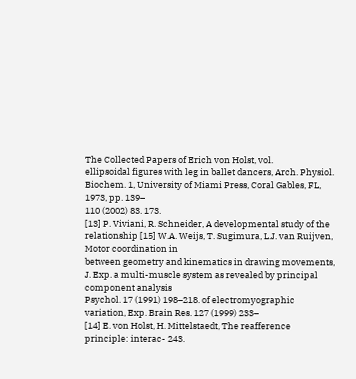The Collected Papers of Erich von Holst, vol.
ellipsoidal figures with leg in ballet dancers, Arch. Physiol. Biochem. 1, University of Miami Press, Coral Gables, FL, 1973, pp. 139–
110 (2002) 83. 173.
[13] P. Viviani, R. Schneider, A developmental study of the relationship [15] W.A. Weijs, T. Sugimura, L.J. van Ruijven, Motor coordination in
between geometry and kinematics in drawing movements, J. Exp. a multi-muscle system as revealed by principal component analysis
Psychol. 17 (1991) 198–218. of electromyographic variation, Exp. Brain Res. 127 (1999) 233–
[14] E. von Holst, H. Mittelstaedt, The reafference principle: interac- 243.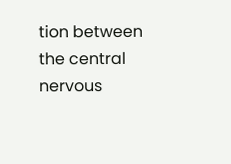tion between the central nervous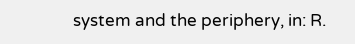system and the periphery, in: R.